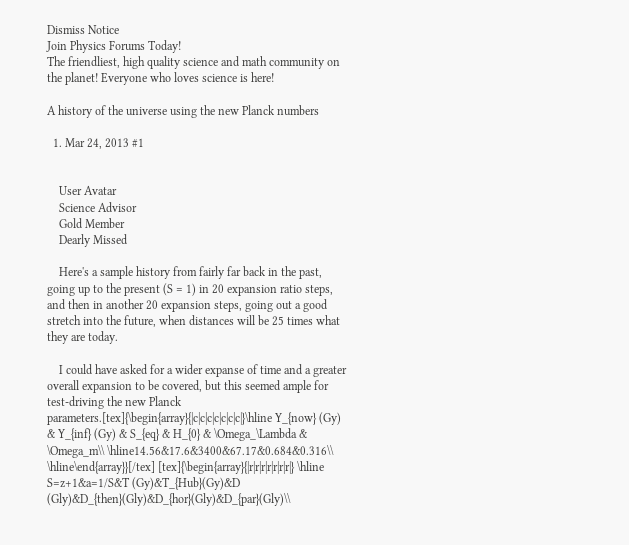Dismiss Notice
Join Physics Forums Today!
The friendliest, high quality science and math community on the planet! Everyone who loves science is here!

A history of the universe using the new Planck numbers

  1. Mar 24, 2013 #1


    User Avatar
    Science Advisor
    Gold Member
    Dearly Missed

    Here's a sample history from fairly far back in the past, going up to the present (S = 1) in 20 expansion ratio steps, and then in another 20 expansion steps, going out a good stretch into the future, when distances will be 25 times what they are today.

    I could have asked for a wider expanse of time and a greater overall expansion to be covered, but this seemed ample for test-driving the new Planck parameters.[tex]{\begin{array}{|c|c|c|c|c|c|c|}\hline Y_{now} (Gy) & Y_{inf} (Gy) & S_{eq} & H_{0} & \Omega_\Lambda & \Omega_m\\ \hline14.56&17.6&3400&67.17&0.684&0.316\\ \hline\end{array}}[/tex] [tex]{\begin{array}{|r|r|r|r|r|r|r|} \hline S=z+1&a=1/S&T (Gy)&T_{Hub}(Gy)&D (Gly)&D_{then}(Gly)&D_{hor}(Gly)&D_{par}(Gly)\\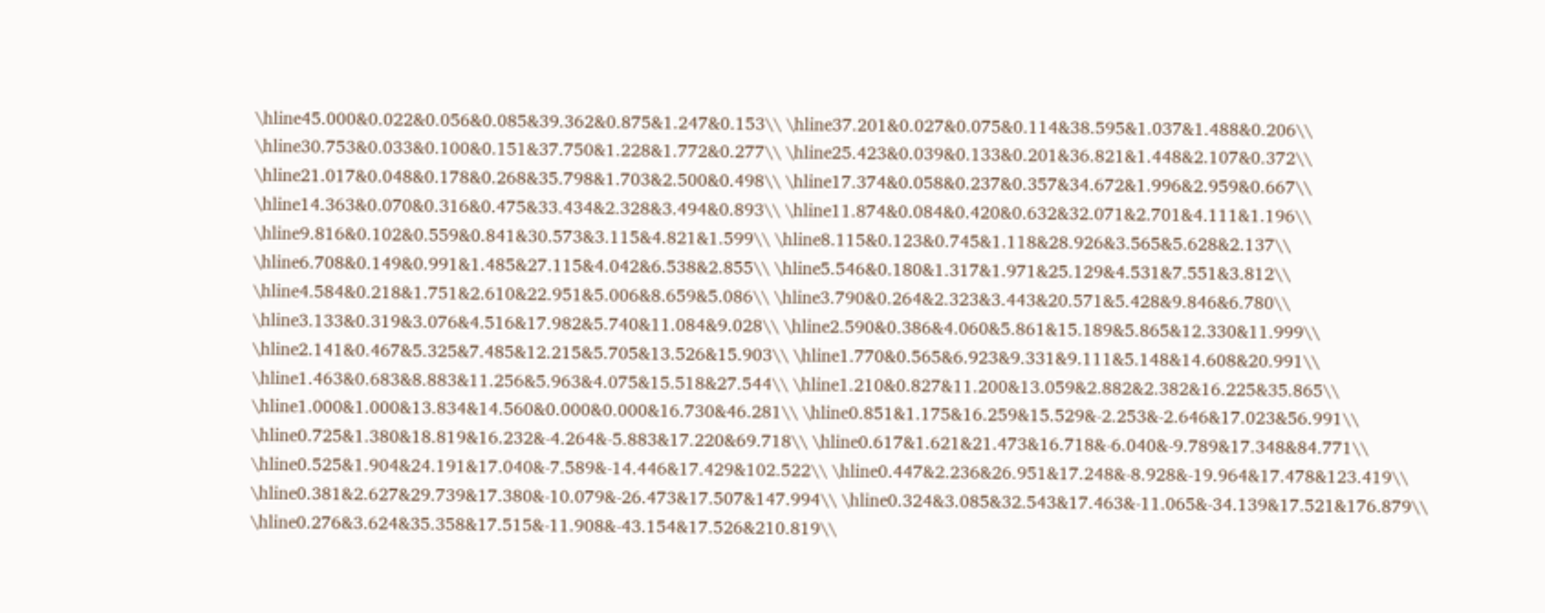\hline45.000&0.022&0.056&0.085&39.362&0.875&1.247&0.153\\ \hline37.201&0.027&0.075&0.114&38.595&1.037&1.488&0.206\\ \hline30.753&0.033&0.100&0.151&37.750&1.228&1.772&0.277\\ \hline25.423&0.039&0.133&0.201&36.821&1.448&2.107&0.372\\ \hline21.017&0.048&0.178&0.268&35.798&1.703&2.500&0.498\\ \hline17.374&0.058&0.237&0.357&34.672&1.996&2.959&0.667\\ \hline14.363&0.070&0.316&0.475&33.434&2.328&3.494&0.893\\ \hline11.874&0.084&0.420&0.632&32.071&2.701&4.111&1.196\\ \hline9.816&0.102&0.559&0.841&30.573&3.115&4.821&1.599\\ \hline8.115&0.123&0.745&1.118&28.926&3.565&5.628&2.137\\ \hline6.708&0.149&0.991&1.485&27.115&4.042&6.538&2.855\\ \hline5.546&0.180&1.317&1.971&25.129&4.531&7.551&3.812\\ \hline4.584&0.218&1.751&2.610&22.951&5.006&8.659&5.086\\ \hline3.790&0.264&2.323&3.443&20.571&5.428&9.846&6.780\\ \hline3.133&0.319&3.076&4.516&17.982&5.740&11.084&9.028\\ \hline2.590&0.386&4.060&5.861&15.189&5.865&12.330&11.999\\ \hline2.141&0.467&5.325&7.485&12.215&5.705&13.526&15.903\\ \hline1.770&0.565&6.923&9.331&9.111&5.148&14.608&20.991\\ \hline1.463&0.683&8.883&11.256&5.963&4.075&15.518&27.544\\ \hline1.210&0.827&11.200&13.059&2.882&2.382&16.225&35.865\\ \hline1.000&1.000&13.834&14.560&0.000&0.000&16.730&46.281\\ \hline0.851&1.175&16.259&15.529&-2.253&-2.646&17.023&56.991\\ \hline0.725&1.380&18.819&16.232&-4.264&-5.883&17.220&69.718\\ \hline0.617&1.621&21.473&16.718&-6.040&-9.789&17.348&84.771\\ \hline0.525&1.904&24.191&17.040&-7.589&-14.446&17.429&102.522\\ \hline0.447&2.236&26.951&17.248&-8.928&-19.964&17.478&123.419\\ \hline0.381&2.627&29.739&17.380&-10.079&-26.473&17.507&147.994\\ \hline0.324&3.085&32.543&17.463&-11.065&-34.139&17.521&176.879\\ \hline0.276&3.624&35.358&17.515&-11.908&-43.154&17.526&210.819\\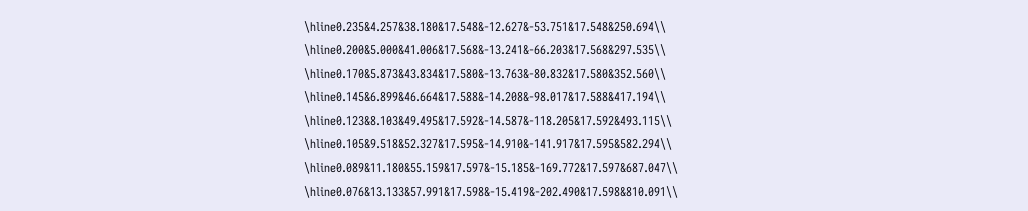\hline0.235&4.257&38.180&17.548&-12.627&-53.751&17.548&250.694\\ \hline0.200&5.000&41.006&17.568&-13.241&-66.203&17.568&297.535\\ \hline0.170&5.873&43.834&17.580&-13.763&-80.832&17.580&352.560\\ \hline0.145&6.899&46.664&17.588&-14.208&-98.017&17.588&417.194\\ \hline0.123&8.103&49.495&17.592&-14.587&-118.205&17.592&493.115\\ \hline0.105&9.518&52.327&17.595&-14.910&-141.917&17.595&582.294\\ \hline0.089&11.180&55.159&17.597&-15.185&-169.772&17.597&687.047\\ \hline0.076&13.133&57.991&17.598&-15.419&-202.490&17.598&810.091\\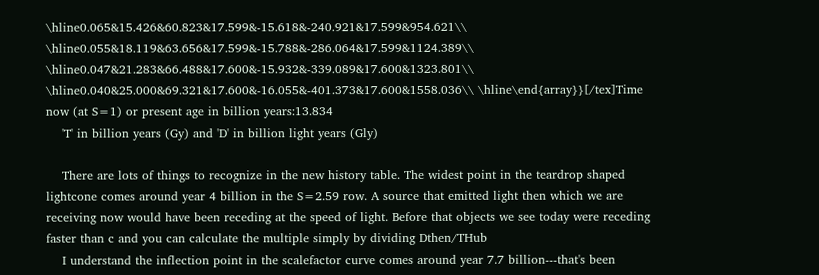\hline0.065&15.426&60.823&17.599&-15.618&-240.921&17.599&954.621\\ \hline0.055&18.119&63.656&17.599&-15.788&-286.064&17.599&1124.389\\ \hline0.047&21.283&66.488&17.600&-15.932&-339.089&17.600&1323.801\\ \hline0.040&25.000&69.321&17.600&-16.055&-401.373&17.600&1558.036\\ \hline\end{array}}[/tex]Time now (at S=1) or present age in billion years:13.834
    'T' in billion years (Gy) and 'D' in billion light years (Gly)

    There are lots of things to recognize in the new history table. The widest point in the teardrop shaped lightcone comes around year 4 billion in the S=2.59 row. A source that emitted light then which we are receiving now would have been receding at the speed of light. Before that objects we see today were receding faster than c and you can calculate the multiple simply by dividing Dthen/THub
    I understand the inflection point in the scalefactor curve comes around year 7.7 billion---that's been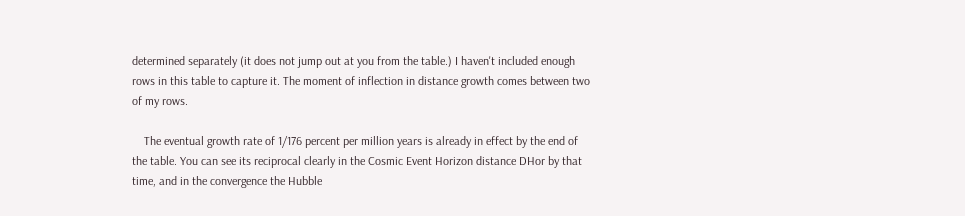determined separately (it does not jump out at you from the table.) I haven't included enough rows in this table to capture it. The moment of inflection in distance growth comes between two of my rows.

    The eventual growth rate of 1/176 percent per million years is already in effect by the end of the table. You can see its reciprocal clearly in the Cosmic Event Horizon distance DHor by that time, and in the convergence the Hubble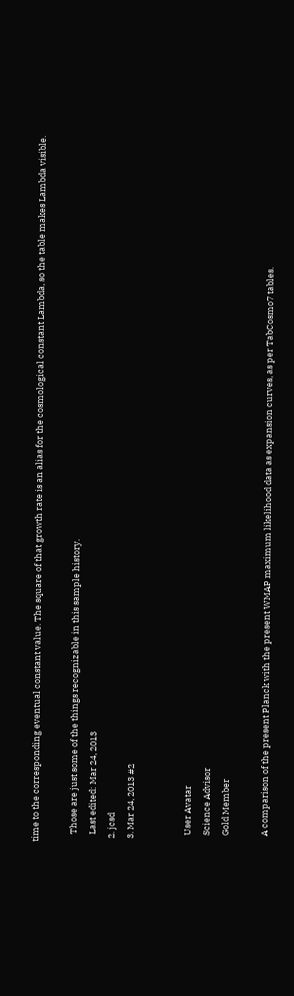time to the corresponding eventual constant value. The square of that growth rate is an alias for the cosmological constant Lambda, so the table makes Lambda visible.

    Those are just some of the things recognizable in this sample history.
    Last edited: Mar 24, 2013
  2. jcsd
  3. Mar 24, 2013 #2


    User Avatar
    Science Advisor
    Gold Member

    A comparison of the present Planck with the present WMAP maximum likelihood data as expansion curves, as per TabCosmo7 tables.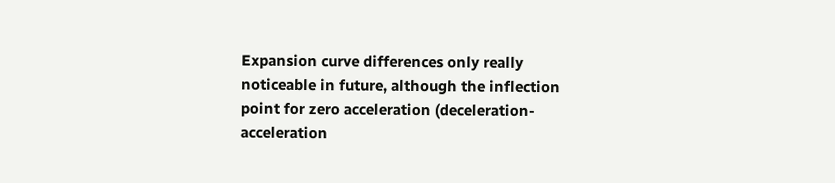Expansion curve differences only really noticeable in future, although the inflection point for zero acceleration (deceleration-acceleration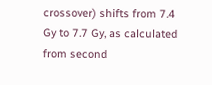crossover) shifts from 7.4 Gy to 7.7 Gy, as calculated from second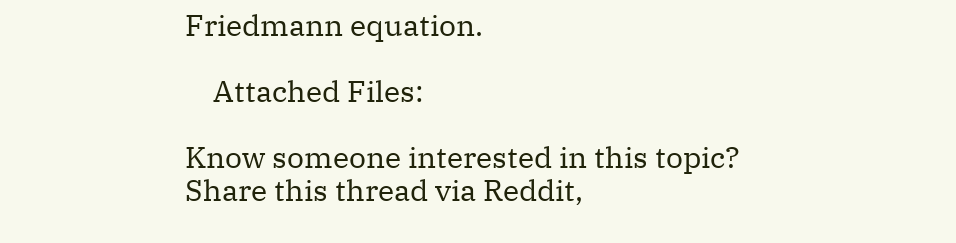Friedmann equation.

    Attached Files:

Know someone interested in this topic? Share this thread via Reddit,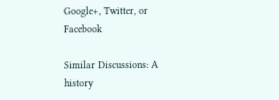Google+, Twitter, or Facebook

Similar Discussions: A history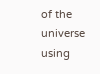of the universe using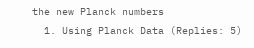the new Planck numbers
  1. Using Planck Data (Replies: 5)